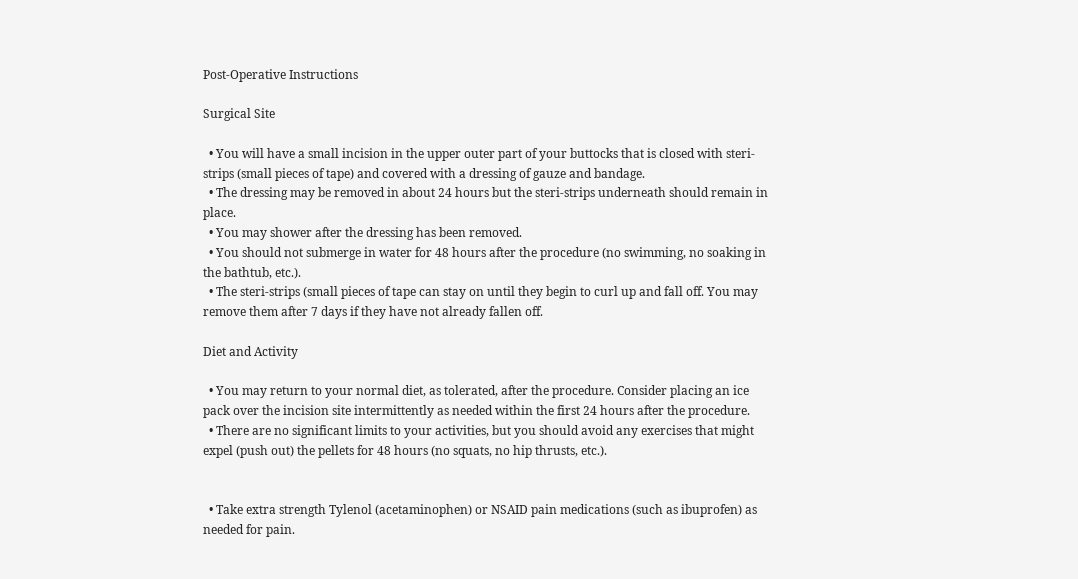Post-Operative Instructions

Surgical Site

  • You will have a small incision in the upper outer part of your buttocks that is closed with steri-strips (small pieces of tape) and covered with a dressing of gauze and bandage.
  • The dressing may be removed in about 24 hours but the steri-strips underneath should remain in place.
  • You may shower after the dressing has been removed.
  • You should not submerge in water for 48 hours after the procedure (no swimming, no soaking in the bathtub, etc.).
  • The steri-strips (small pieces of tape can stay on until they begin to curl up and fall off. You may remove them after 7 days if they have not already fallen off.

Diet and Activity

  • You may return to your normal diet, as tolerated, after the procedure. Consider placing an ice pack over the incision site intermittently as needed within the first 24 hours after the procedure.
  • There are no significant limits to your activities, but you should avoid any exercises that might expel (push out) the pellets for 48 hours (no squats, no hip thrusts, etc.).


  • Take extra strength Tylenol (acetaminophen) or NSAID pain medications (such as ibuprofen) as needed for pain.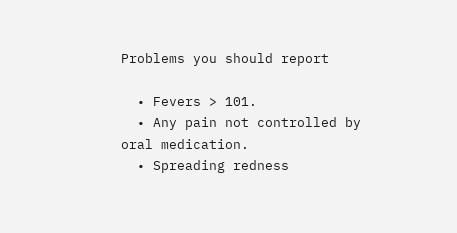Problems you should report

  • Fevers > 101.
  • Any pain not controlled by oral medication.
  • Spreading redness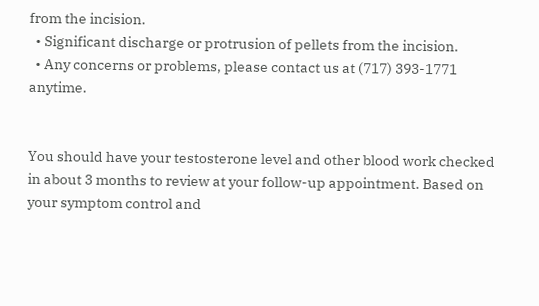from the incision.
  • Significant discharge or protrusion of pellets from the incision.
  • Any concerns or problems, please contact us at (717) 393-1771 anytime.


You should have your testosterone level and other blood work checked in about 3 months to review at your follow-up appointment. Based on your symptom control and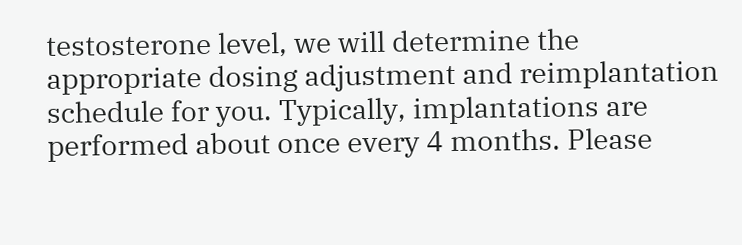testosterone level, we will determine the appropriate dosing adjustment and reimplantation schedule for you. Typically, implantations are performed about once every 4 months. Please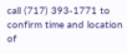call (717) 393-1771 to confirm time and location of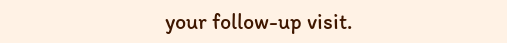your follow-up visit.